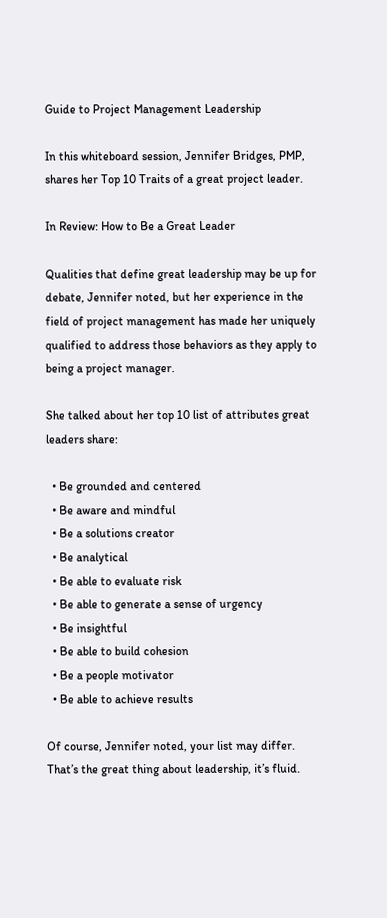Guide to Project Management Leadership

In this whiteboard session, Jennifer Bridges, PMP, shares her Top 10 Traits of a great project leader.

In Review: How to Be a Great Leader

Qualities that define great leadership may be up for debate, Jennifer noted, but her experience in the field of project management has made her uniquely qualified to address those behaviors as they apply to being a project manager.

She talked about her top 10 list of attributes great leaders share:

  • Be grounded and centered
  • Be aware and mindful
  • Be a solutions creator
  • Be analytical
  • Be able to evaluate risk
  • Be able to generate a sense of urgency
  • Be insightful
  • Be able to build cohesion
  • Be a people motivator
  • Be able to achieve results

Of course, Jennifer noted, your list may differ. That’s the great thing about leadership, it’s fluid.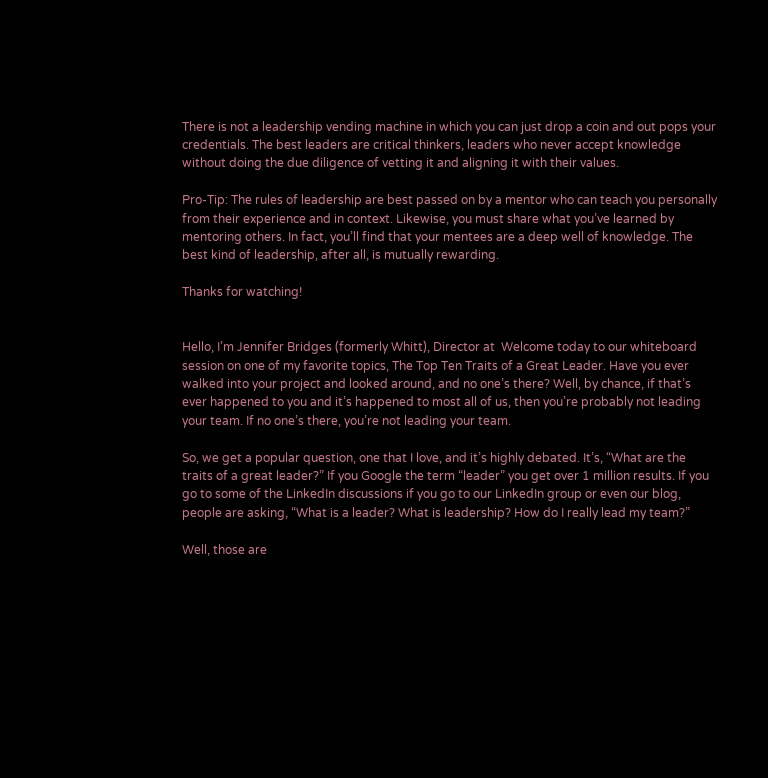There is not a leadership vending machine in which you can just drop a coin and out pops your credentials. The best leaders are critical thinkers, leaders who never accept knowledge without doing the due diligence of vetting it and aligning it with their values.

Pro-Tip: The rules of leadership are best passed on by a mentor who can teach you personally from their experience and in context. Likewise, you must share what you’ve learned by mentoring others. In fact, you’ll find that your mentees are a deep well of knowledge. The best kind of leadership, after all, is mutually rewarding.

Thanks for watching!


Hello, I’m Jennifer Bridges (formerly Whitt), Director at  Welcome today to our whiteboard session on one of my favorite topics, The Top Ten Traits of a Great Leader. Have you ever walked into your project and looked around, and no one’s there? Well, by chance, if that’s ever happened to you and it’s happened to most all of us, then you’re probably not leading your team. If no one’s there, you’re not leading your team.

So, we get a popular question, one that I love, and it’s highly debated. It’s, “What are the traits of a great leader?” If you Google the term “leader” you get over 1 million results. If you go to some of the LinkedIn discussions if you go to our LinkedIn group or even our blog, people are asking, “What is a leader? What is leadership? How do I really lead my team?”

Well, those are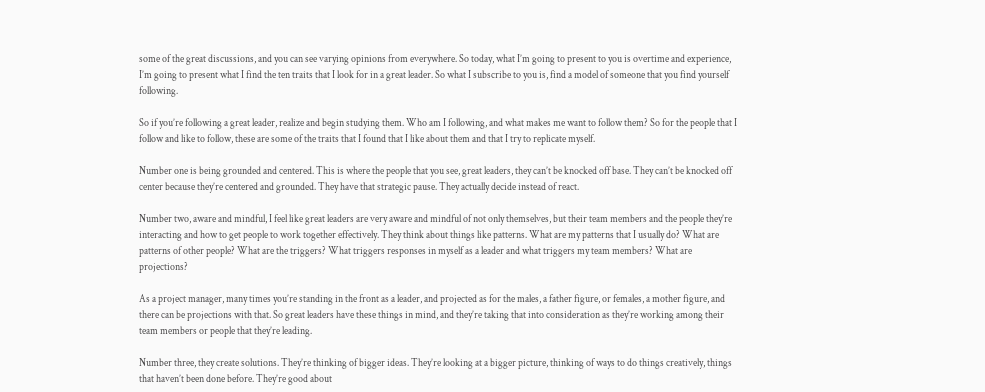some of the great discussions, and you can see varying opinions from everywhere. So today, what I’m going to present to you is overtime and experience, I’m going to present what I find the ten traits that I look for in a great leader. So what I subscribe to you is, find a model of someone that you find yourself following.

So if you’re following a great leader, realize and begin studying them. Who am I following, and what makes me want to follow them? So for the people that I follow and like to follow, these are some of the traits that I found that I like about them and that I try to replicate myself.

Number one is being grounded and centered. This is where the people that you see, great leaders, they can’t be knocked off base. They can’t be knocked off center because they’re centered and grounded. They have that strategic pause. They actually decide instead of react.

Number two, aware and mindful, I feel like great leaders are very aware and mindful of not only themselves, but their team members and the people they’re interacting and how to get people to work together effectively. They think about things like patterns. What are my patterns that I usually do? What are patterns of other people? What are the triggers? What triggers responses in myself as a leader and what triggers my team members? What are projections?

As a project manager, many times you’re standing in the front as a leader, and projected as for the males, a father figure, or females, a mother figure, and there can be projections with that. So great leaders have these things in mind, and they’re taking that into consideration as they’re working among their team members or people that they’re leading.

Number three, they create solutions. They’re thinking of bigger ideas. They’re looking at a bigger picture, thinking of ways to do things creatively, things that haven’t been done before. They’re good about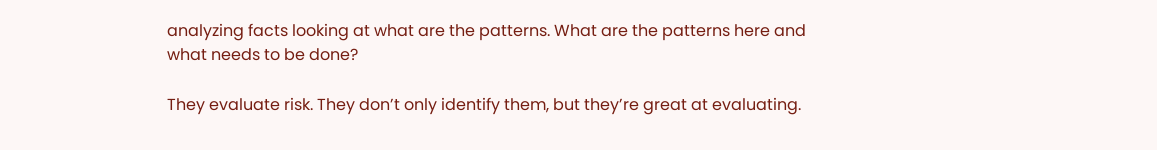analyzing facts looking at what are the patterns. What are the patterns here and what needs to be done?

They evaluate risk. They don’t only identify them, but they’re great at evaluating.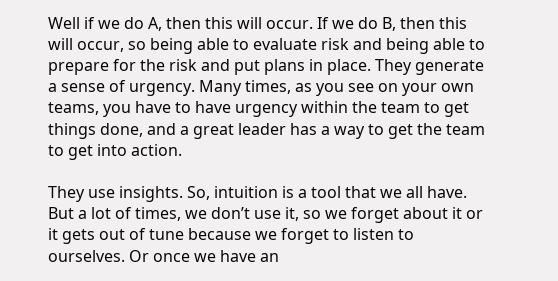Well if we do A, then this will occur. If we do B, then this will occur, so being able to evaluate risk and being able to prepare for the risk and put plans in place. They generate a sense of urgency. Many times, as you see on your own teams, you have to have urgency within the team to get things done, and a great leader has a way to get the team to get into action.

They use insights. So, intuition is a tool that we all have. But a lot of times, we don’t use it, so we forget about it or it gets out of tune because we forget to listen to ourselves. Or once we have an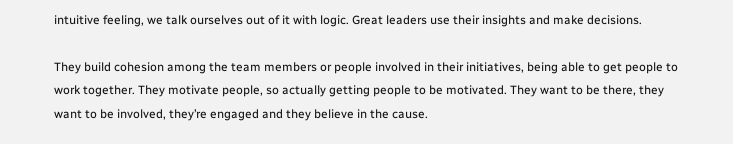intuitive feeling, we talk ourselves out of it with logic. Great leaders use their insights and make decisions.

They build cohesion among the team members or people involved in their initiatives, being able to get people to work together. They motivate people, so actually getting people to be motivated. They want to be there, they want to be involved, they’re engaged and they believe in the cause.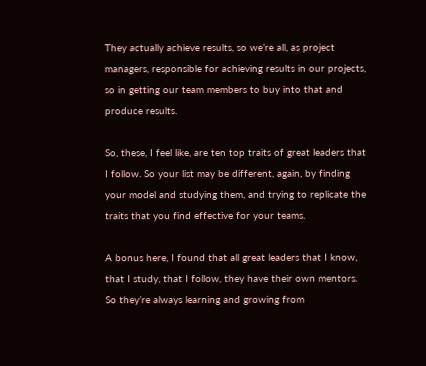They actually achieve results, so we’re all, as project managers, responsible for achieving results in our projects, so in getting our team members to buy into that and produce results.

So, these, I feel like, are ten top traits of great leaders that I follow. So your list may be different, again, by finding your model and studying them, and trying to replicate the traits that you find effective for your teams.

A bonus here, I found that all great leaders that I know, that I study, that I follow, they have their own mentors. So they’re always learning and growing from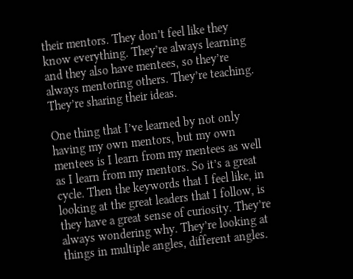their mentors. They don’t feel like they know everything. They’re always learning and they also have mentees, so they’re always mentoring others. They’re teaching. They’re sharing their ideas.

One thing that I’ve learned by not only having my own mentors, but my own mentees is I learn from my mentees as well as I learn from my mentors. So it’s a great cycle. Then the keywords that I feel like, in looking at the great leaders that I follow, is they have a great sense of curiosity. They’re always wondering why. They’re looking at things in multiple angles, different angles.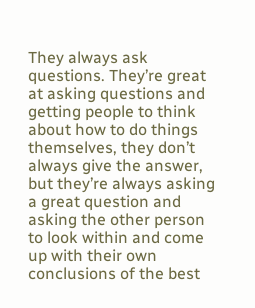They always ask questions. They’re great at asking questions and getting people to think about how to do things themselves, they don’t always give the answer, but they’re always asking a great question and asking the other person to look within and come up with their own conclusions of the best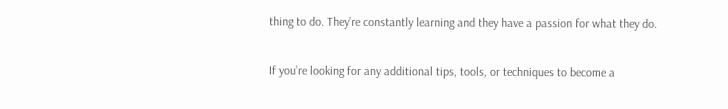thing to do. They’re constantly learning and they have a passion for what they do.

If you’re looking for any additional tips, tools, or techniques to become a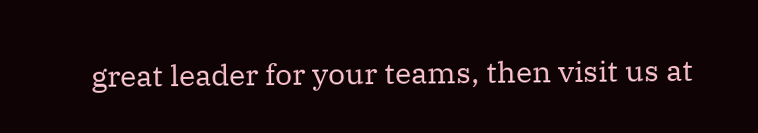great leader for your teams, then visit us at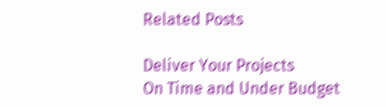Related Posts

Deliver Your Projects
On Time and Under Budget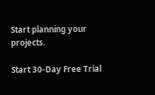Start planning your projects.

Start 30-Day Free Trial